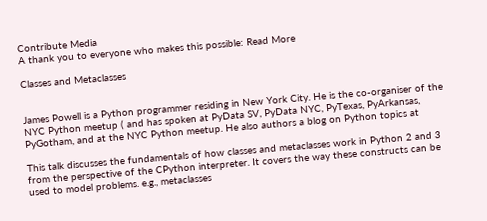Contribute Media
A thank you to everyone who makes this possible: Read More

Classes and Metaclasses


James Powell is a Python programmer residing in New York City. He is the co-organiser of the NYC Python meetup ( and has spoken at PyData SV, PyData NYC, PyTexas, PyArkansas, PyGotham, and at the NYC Python meetup. He also authors a blog on Python topics at

This talk discusses the fundamentals of how classes and metaclasses work in Python 2 and 3 from the perspective of the CPython interpreter. It covers the way these constructs can be used to model problems. e.g., metaclasses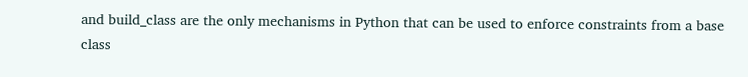and build_class are the only mechanisms in Python that can be used to enforce constraints from a base class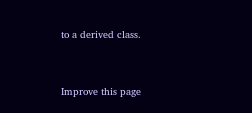to a derived class.


Improve this page